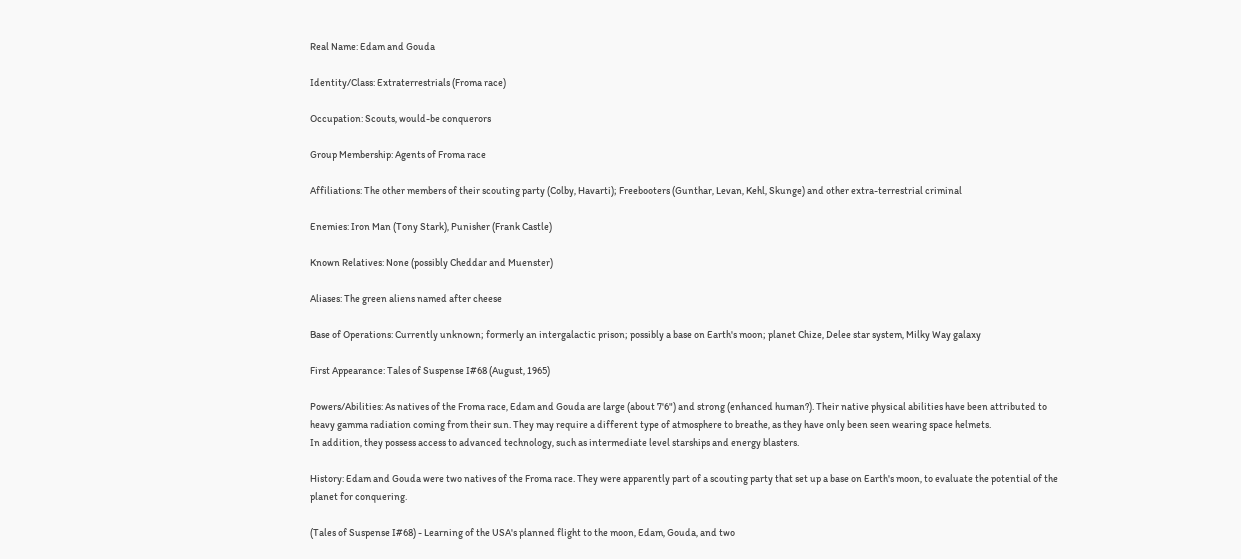Real Name: Edam and Gouda

Identity/Class: Extraterrestrials (Froma race)

Occupation: Scouts, would-be conquerors

Group Membership: Agents of Froma race

Affiliations: The other members of their scouting party (Colby, Havarti); Freebooters (Gunthar, Levan, Kehl, Skunge) and other extra-terrestrial criminal

Enemies: Iron Man (Tony Stark), Punisher (Frank Castle)

Known Relatives: None (possibly Cheddar and Muenster)

Aliases: The green aliens named after cheese

Base of Operations: Currently unknown; formerly an intergalactic prison; possibly a base on Earth's moon; planet Chize, Delee star system, Milky Way galaxy

First Appearance: Tales of Suspense I#68 (August, 1965)

Powers/Abilities: As natives of the Froma race, Edam and Gouda are large (about 7'6") and strong (enhanced human?). Their native physical abilities have been attributed to heavy gamma radiation coming from their sun. They may require a different type of atmosphere to breathe, as they have only been seen wearing space helmets.
In addition, they possess access to advanced technology, such as intermediate level starships and energy blasters.

History: Edam and Gouda were two natives of the Froma race. They were apparently part of a scouting party that set up a base on Earth's moon, to evaluate the potential of the planet for conquering.

(Tales of Suspense I#68) - Learning of the USA's planned flight to the moon, Edam, Gouda, and two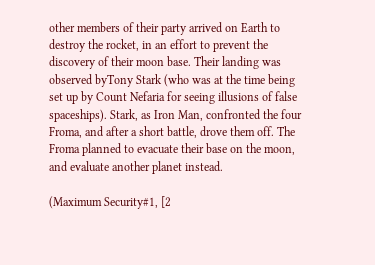other members of their party arrived on Earth to destroy the rocket, in an effort to prevent the discovery of their moon base. Their landing was observed byTony Stark (who was at the time being set up by Count Nefaria for seeing illusions of false spaceships). Stark, as Iron Man, confronted the four Froma, and after a short battle, drove them off. The Froma planned to evacuate their base on the moon, and evaluate another planet instead.

(Maximum Security#1, [2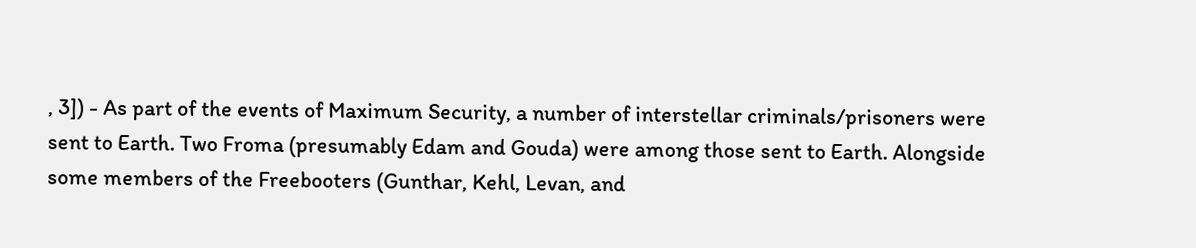, 3]) - As part of the events of Maximum Security, a number of interstellar criminals/prisoners were sent to Earth. Two Froma (presumably Edam and Gouda) were among those sent to Earth. Alongside some members of the Freebooters (Gunthar, Kehl, Levan, and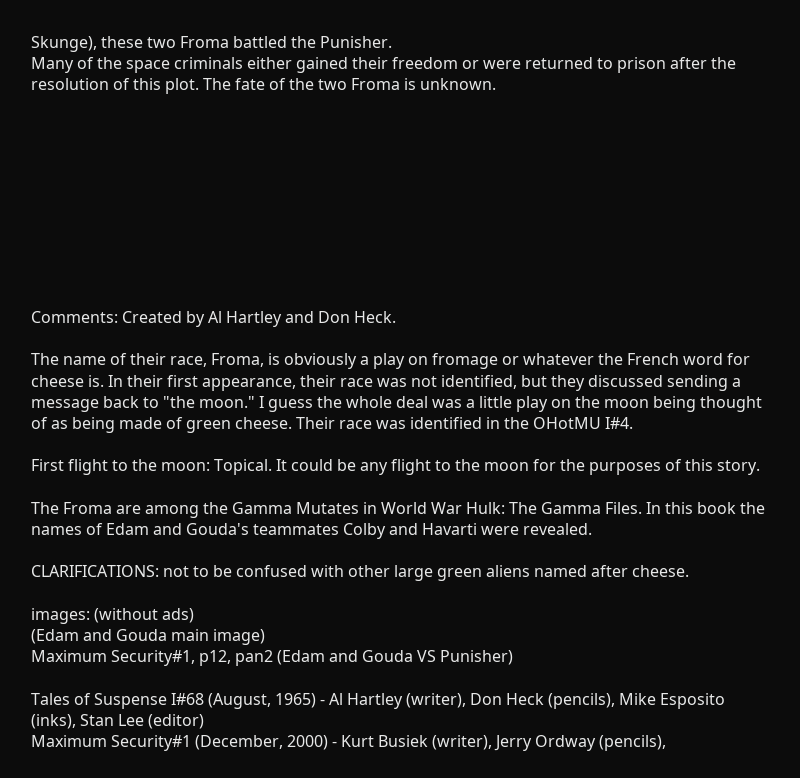Skunge), these two Froma battled the Punisher.
Many of the space criminals either gained their freedom or were returned to prison after the resolution of this plot. The fate of the two Froma is unknown.










Comments: Created by Al Hartley and Don Heck.

The name of their race, Froma, is obviously a play on fromage or whatever the French word for cheese is. In their first appearance, their race was not identified, but they discussed sending a message back to "the moon." I guess the whole deal was a little play on the moon being thought of as being made of green cheese. Their race was identified in the OHotMU I#4.

First flight to the moon: Topical. It could be any flight to the moon for the purposes of this story.

The Froma are among the Gamma Mutates in World War Hulk: The Gamma Files. In this book the names of Edam and Gouda's teammates Colby and Havarti were revealed.

CLARIFICATIONS: not to be confused with other large green aliens named after cheese.

images: (without ads)
(Edam and Gouda main image)
Maximum Security#1, p12, pan2 (Edam and Gouda VS Punisher)

Tales of Suspense I#68 (August, 1965) - Al Hartley (writer), Don Heck (pencils), Mike Esposito (inks), Stan Lee (editor)
Maximum Security#1 (December, 2000) - Kurt Busiek (writer), Jerry Ordway (pencils),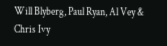Will Blyberg, Paul Ryan, Al Vey & Chris Ivy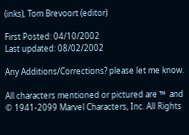(inks), Tom Brevoort (editor)

First Posted: 04/10/2002
Last updated: 08/02/2002

Any Additions/Corrections? please let me know.

All characters mentioned or pictured are ™  and © 1941-2099 Marvel Characters, Inc. All Rights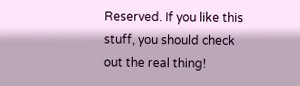Reserved. If you like this stuff, you should check out the real thing!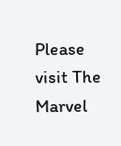Please visit The Marvel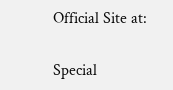Official Site at:

Special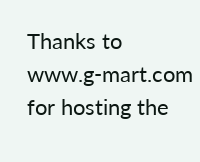Thanks to www.g-mart.com for hosting the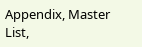Appendix, Master List,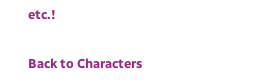etc.!

Back to Characters